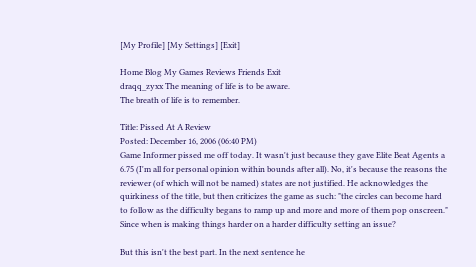[My Profile] [My Settings] [Exit]

Home Blog My Games Reviews Friends Exit
draqq_zyxx The meaning of life is to be aware.
The breath of life is to remember.

Title: Pissed At A Review
Posted: December 16, 2006 (06:40 PM)
Game Informer pissed me off today. It wasn't just because they gave Elite Beat Agents a 6.75 (I'm all for personal opinion within bounds after all). No, it's because the reasons the reviewer (of which will not be named) states are not justified. He acknowledges the quirkiness of the title, but then criticizes the game as such: "the circles can become hard to follow as the difficulty begans to ramp up and more and more of them pop onscreen." Since when is making things harder on a harder difficulty setting an issue?

But this isn't the best part. In the next sentence he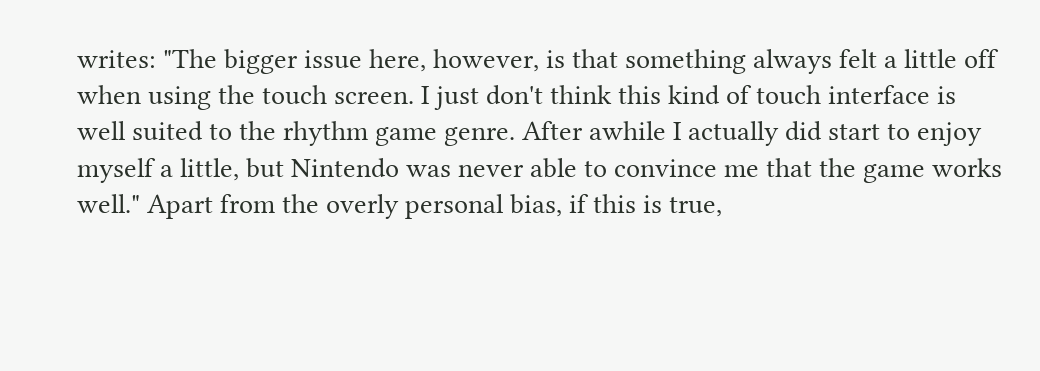writes: "The bigger issue here, however, is that something always felt a little off when using the touch screen. I just don't think this kind of touch interface is well suited to the rhythm game genre. After awhile I actually did start to enjoy myself a little, but Nintendo was never able to convince me that the game works well." Apart from the overly personal bias, if this is true,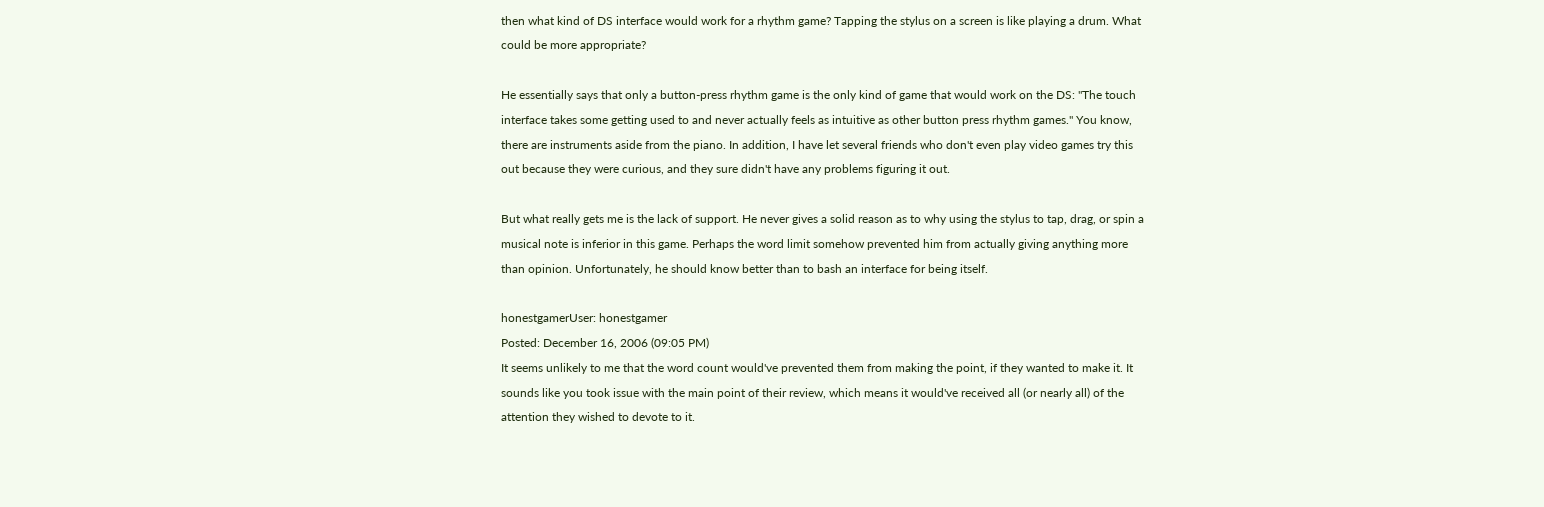then what kind of DS interface would work for a rhythm game? Tapping the stylus on a screen is like playing a drum. What could be more appropriate?

He essentially says that only a button-press rhythm game is the only kind of game that would work on the DS: "The touch interface takes some getting used to and never actually feels as intuitive as other button press rhythm games." You know, there are instruments aside from the piano. In addition, I have let several friends who don't even play video games try this out because they were curious, and they sure didn't have any problems figuring it out.

But what really gets me is the lack of support. He never gives a solid reason as to why using the stylus to tap, drag, or spin a musical note is inferior in this game. Perhaps the word limit somehow prevented him from actually giving anything more than opinion. Unfortunately, he should know better than to bash an interface for being itself.

honestgamerUser: honestgamer
Posted: December 16, 2006 (09:05 PM)
It seems unlikely to me that the word count would've prevented them from making the point, if they wanted to make it. It sounds like you took issue with the main point of their review, which means it would've received all (or nearly all) of the attention they wished to devote to it.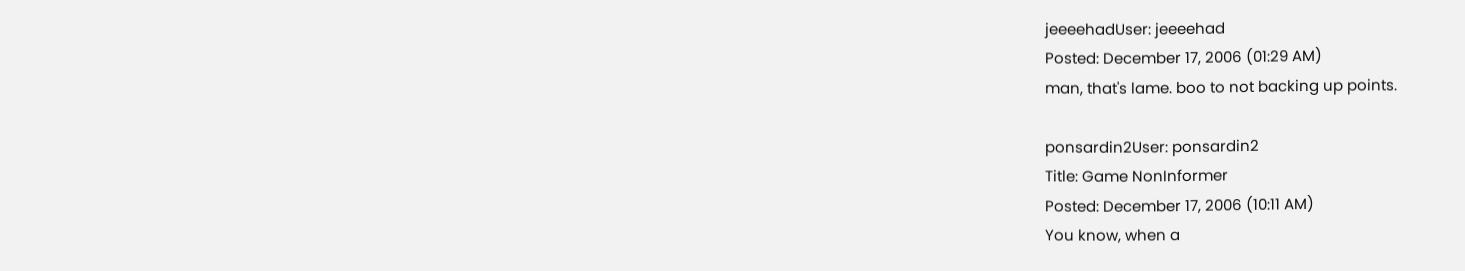jeeeehadUser: jeeeehad
Posted: December 17, 2006 (01:29 AM)
man, that's lame. boo to not backing up points.

ponsardin2User: ponsardin2
Title: Game NonInformer
Posted: December 17, 2006 (10:11 AM)
You know, when a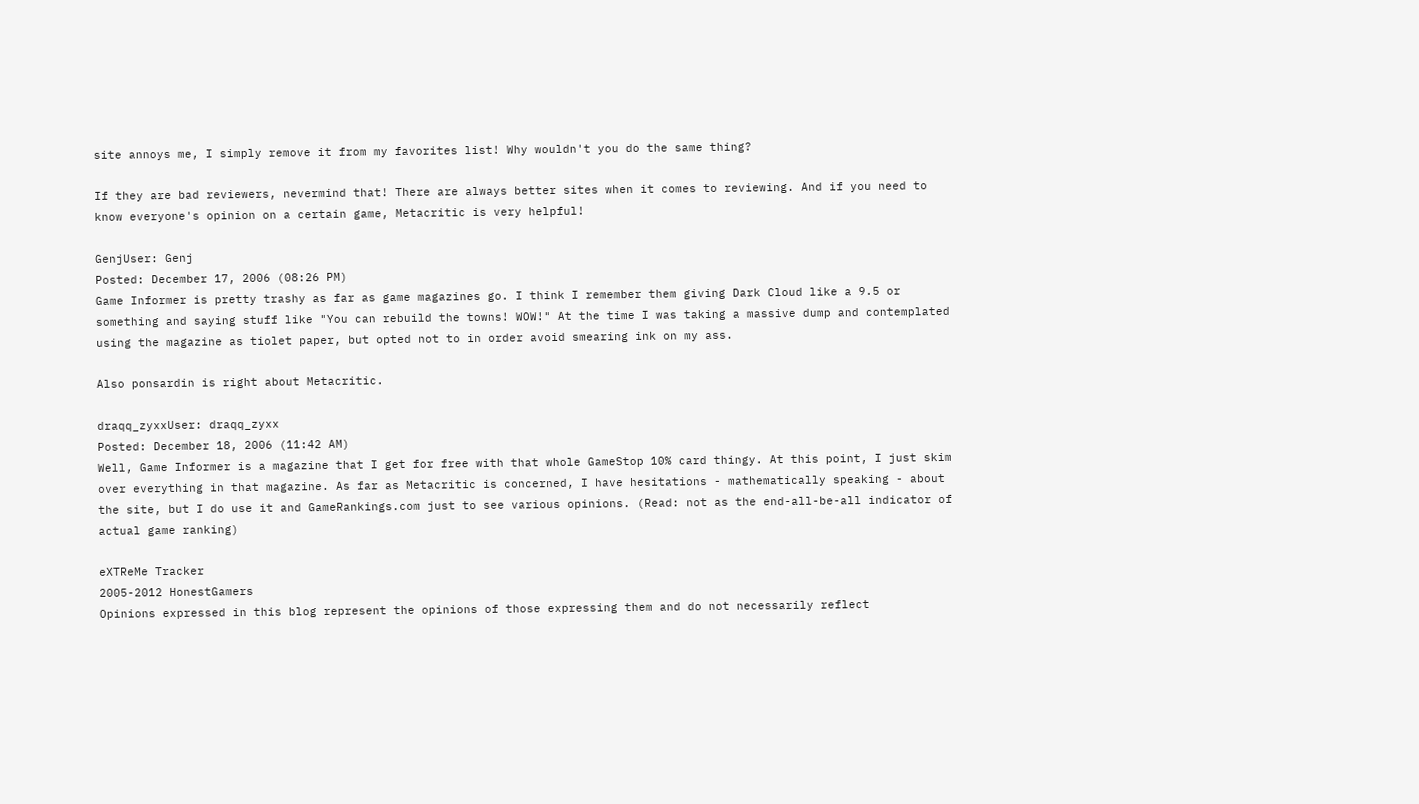site annoys me, I simply remove it from my favorites list! Why wouldn't you do the same thing?

If they are bad reviewers, nevermind that! There are always better sites when it comes to reviewing. And if you need to know everyone's opinion on a certain game, Metacritic is very helpful!

GenjUser: Genj
Posted: December 17, 2006 (08:26 PM)
Game Informer is pretty trashy as far as game magazines go. I think I remember them giving Dark Cloud like a 9.5 or something and saying stuff like "You can rebuild the towns! WOW!" At the time I was taking a massive dump and contemplated using the magazine as tiolet paper, but opted not to in order avoid smearing ink on my ass.

Also ponsardin is right about Metacritic.

draqq_zyxxUser: draqq_zyxx
Posted: December 18, 2006 (11:42 AM)
Well, Game Informer is a magazine that I get for free with that whole GameStop 10% card thingy. At this point, I just skim over everything in that magazine. As far as Metacritic is concerned, I have hesitations - mathematically speaking - about the site, but I do use it and GameRankings.com just to see various opinions. (Read: not as the end-all-be-all indicator of actual game ranking)

eXTReMe Tracker
2005-2012 HonestGamers
Opinions expressed in this blog represent the opinions of those expressing them and do not necessarily reflect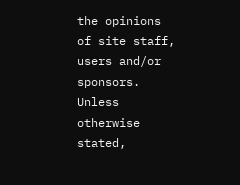the opinions of site staff, users and/or sponsors. Unless otherwise stated,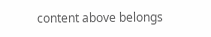content above belongs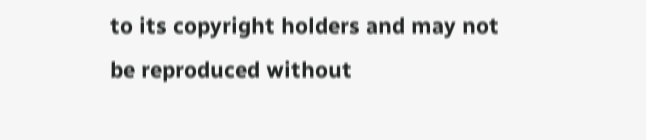to its copyright holders and may not be reproduced without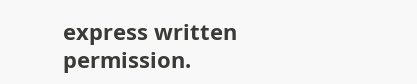express written permission.